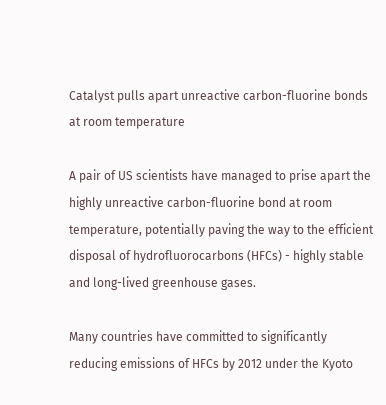Catalyst pulls apart unreactive carbon-fluorine bonds at room temperature

A pair of US scientists have managed to prise apart the highly unreactive carbon-fluorine bond at room temperature, potentially paving the way to the efficient disposal of hydrofluorocarbons (HFCs) - highly stable and long-lived greenhouse gases.

Many countries have committed to significantly reducing emissions of HFCs by 2012 under the Kyoto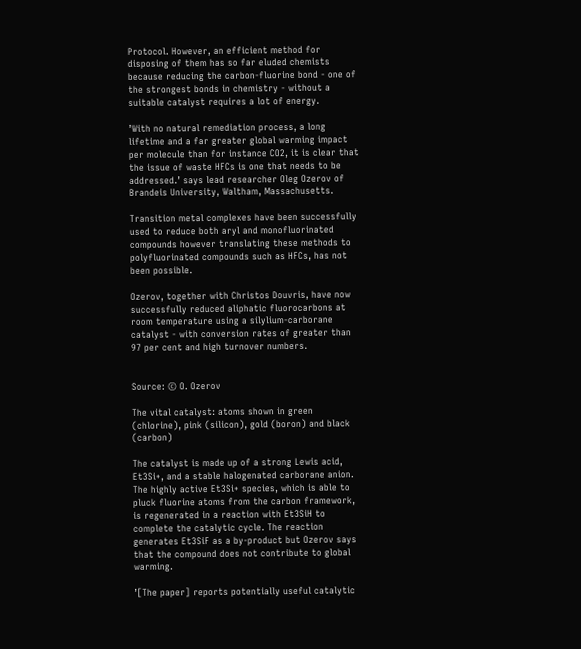Protocol. However, an efficient method for disposing of them has so far eluded chemists because reducing the carbon-fluorine bond - one of the strongest bonds in chemistry - without a suitable catalyst requires a lot of energy.

’With no natural remediation process, a long lifetime and a far greater global warming impact per molecule than for instance CO2, it is clear that the issue of waste HFCs is one that needs to be addressed.’ says lead researcher Oleg Ozerov of Brandeis University, Waltham, Massachusetts.

Transition metal complexes have been successfully used to reduce both aryl and monofluorinated compounds however translating these methods to polyfluorinated compounds such as HFCs, has not been possible.

Ozerov, together with Christos Douvris, have now successfully reduced aliphatic fluorocarbons at room temperature using a silylium-carborane catalyst - with conversion rates of greater than 97 per cent and high turnover numbers.


Source: © O. Ozerov

The vital catalyst: atoms shown in green (chlorine), pink (silicon), gold (boron) and black (carbon)

The catalyst is made up of a strong Lewis acid, Et3Si+, and a stable halogenated carborane anion. The highly active Et3Si+ species, which is able to pluck fluorine atoms from the carbon framework, is regenerated in a reaction with Et3SiH to complete the catalytic cycle. The reaction generates Et3SiF as a by-product but Ozerov says that the compound does not contribute to global warming.

’[The paper] reports potentially useful catalytic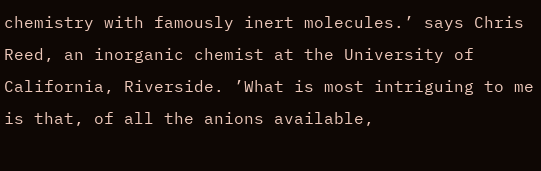chemistry with famously inert molecules.’ says Chris Reed, an inorganic chemist at the University of California, Riverside. ’What is most intriguing to me is that, of all the anions available,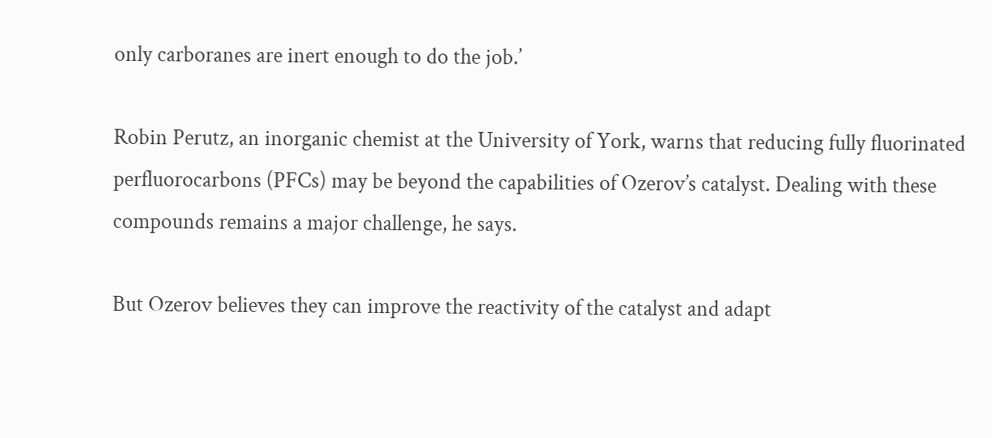only carboranes are inert enough to do the job.’

Robin Perutz, an inorganic chemist at the University of York, warns that reducing fully fluorinated perfluorocarbons (PFCs) may be beyond the capabilities of Ozerov’s catalyst. Dealing with these compounds remains a major challenge, he says.

But Ozerov believes they can improve the reactivity of the catalyst and adapt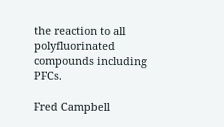the reaction to all polyfluorinated compounds including PFCs.

Fred Campbell